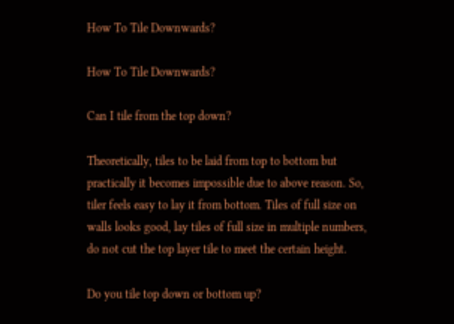How To Tile Downwards?

How To Tile Downwards?

Can I tile from the top down?

Theoretically, tiles to be laid from top to bottom but practically it becomes impossible due to above reason. So, tiler feels easy to lay it from bottom. Tiles of full size on walls looks good, lay tiles of full size in multiple numbers, do not cut the top layer tile to meet the certain height.

Do you tile top down or bottom up?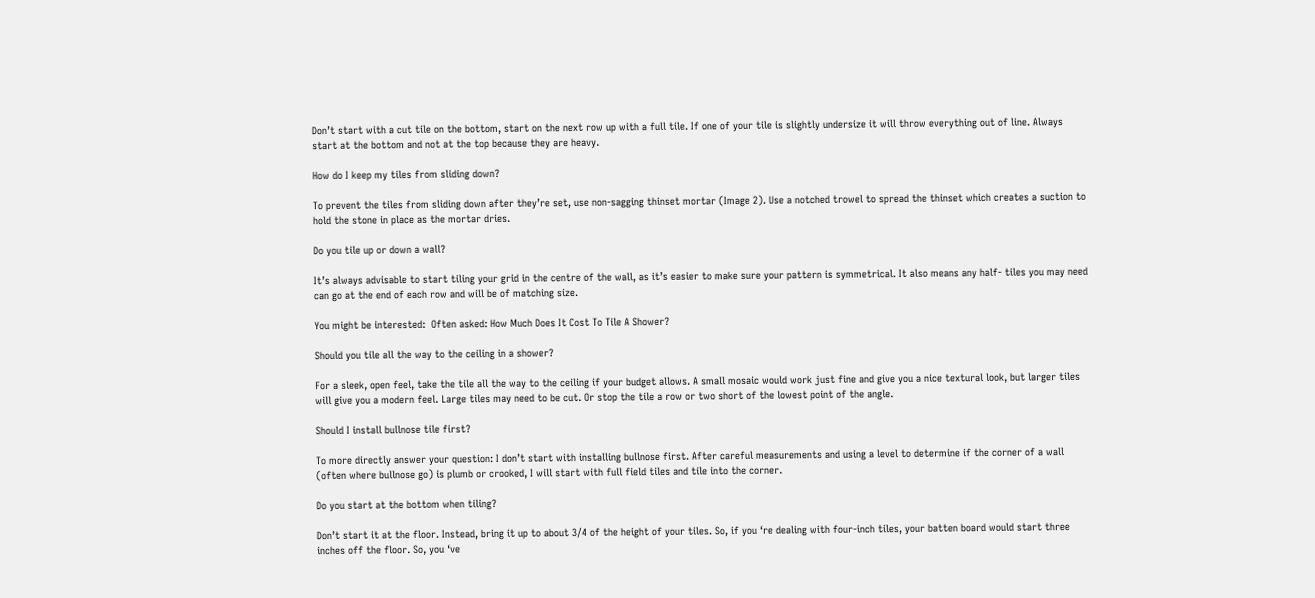Don’t start with a cut tile on the bottom, start on the next row up with a full tile. If one of your tile is slightly undersize it will throw everything out of line. Always start at the bottom and not at the top because they are heavy.

How do I keep my tiles from sliding down?

To prevent the tiles from sliding down after they’re set, use non-sagging thinset mortar (Image 2). Use a notched trowel to spread the thinset which creates a suction to hold the stone in place as the mortar dries.

Do you tile up or down a wall?

It’s always advisable to start tiling your grid in the centre of the wall, as it’s easier to make sure your pattern is symmetrical. It also means any half- tiles you may need can go at the end of each row and will be of matching size.

You might be interested:  Often asked: How Much Does It Cost To Tile A Shower?

Should you tile all the way to the ceiling in a shower?

For a sleek, open feel, take the tile all the way to the ceiling if your budget allows. A small mosaic would work just fine and give you a nice textural look, but larger tiles will give you a modern feel. Large tiles may need to be cut. Or stop the tile a row or two short of the lowest point of the angle.

Should I install bullnose tile first?

To more directly answer your question: I don’t start with installing bullnose first. After careful measurements and using a level to determine if the corner of a wall (often where bullnose go) is plumb or crooked, I will start with full field tiles and tile into the corner.

Do you start at the bottom when tiling?

Don’t start it at the floor. Instead, bring it up to about 3/4 of the height of your tiles. So, if you ‘re dealing with four-inch tiles, your batten board would start three inches off the floor. So, you ‘ve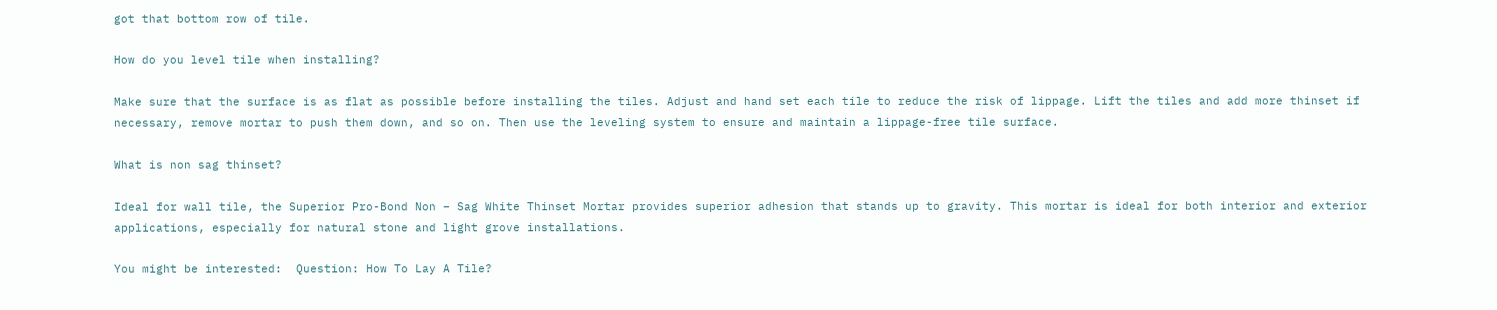got that bottom row of tile.

How do you level tile when installing?

Make sure that the surface is as flat as possible before installing the tiles. Adjust and hand set each tile to reduce the risk of lippage. Lift the tiles and add more thinset if necessary, remove mortar to push them down, and so on. Then use the leveling system to ensure and maintain a lippage-free tile surface.

What is non sag thinset?

Ideal for wall tile, the Superior Pro-Bond Non – Sag White Thinset Mortar provides superior adhesion that stands up to gravity. This mortar is ideal for both interior and exterior applications, especially for natural stone and light grove installations.

You might be interested:  Question: How To Lay A Tile?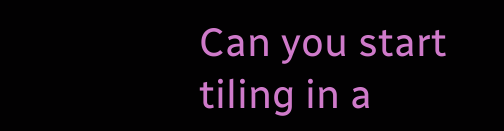Can you start tiling in a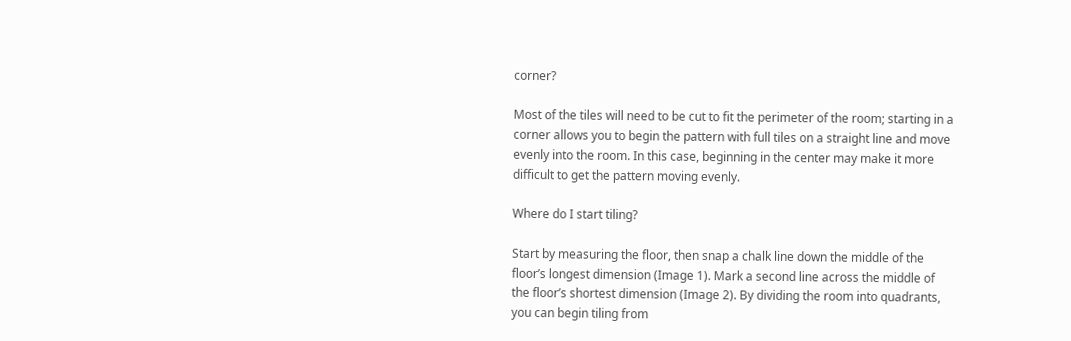corner?

Most of the tiles will need to be cut to fit the perimeter of the room; starting in a corner allows you to begin the pattern with full tiles on a straight line and move evenly into the room. In this case, beginning in the center may make it more difficult to get the pattern moving evenly.

Where do I start tiling?

Start by measuring the floor, then snap a chalk line down the middle of the floor’s longest dimension (Image 1). Mark a second line across the middle of the floor’s shortest dimension (Image 2). By dividing the room into quadrants, you can begin tiling from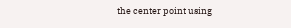the center point using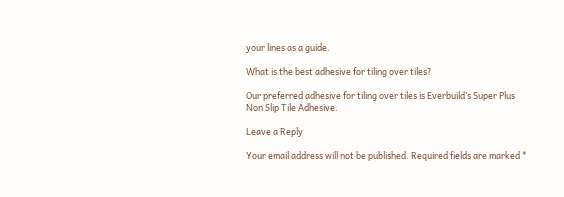your lines as a guide.

What is the best adhesive for tiling over tiles?

Our preferred adhesive for tiling over tiles is Everbuild’s Super Plus Non Slip Tile Adhesive.

Leave a Reply

Your email address will not be published. Required fields are marked *